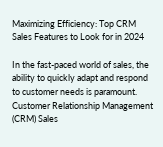Maximizing Efficiency: Top CRM Sales Features to Look for in 2024

In the fast-paced world of sales, the ability to quickly adapt and respond to customer needs is paramount. Customer Relationship Management (CRM) Sales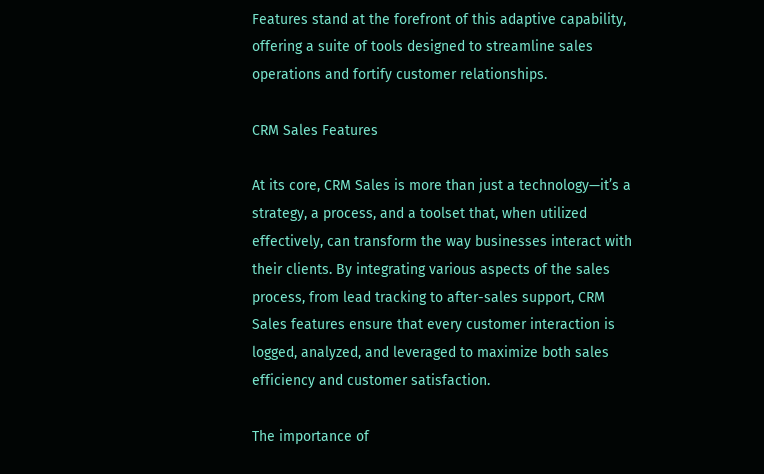Features stand at the forefront of this adaptive capability, offering a suite of tools designed to streamline sales operations and fortify customer relationships.

CRM Sales Features

At its core, CRM Sales is more than just a technology—it’s a strategy, a process, and a toolset that, when utilized effectively, can transform the way businesses interact with their clients. By integrating various aspects of the sales process, from lead tracking to after-sales support, CRM Sales features ensure that every customer interaction is logged, analyzed, and leveraged to maximize both sales efficiency and customer satisfaction.

The importance of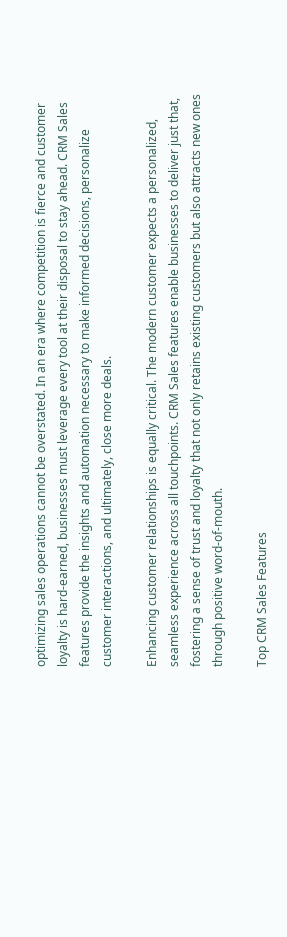optimizing sales operations cannot be overstated. In an era where competition is fierce and customer loyalty is hard-earned, businesses must leverage every tool at their disposal to stay ahead. CRM Sales features provide the insights and automation necessary to make informed decisions, personalize customer interactions, and ultimately, close more deals.

Enhancing customer relationships is equally critical. The modern customer expects a personalized, seamless experience across all touchpoints. CRM Sales features enable businesses to deliver just that, fostering a sense of trust and loyalty that not only retains existing customers but also attracts new ones through positive word-of-mouth.

Top CRM Sales Features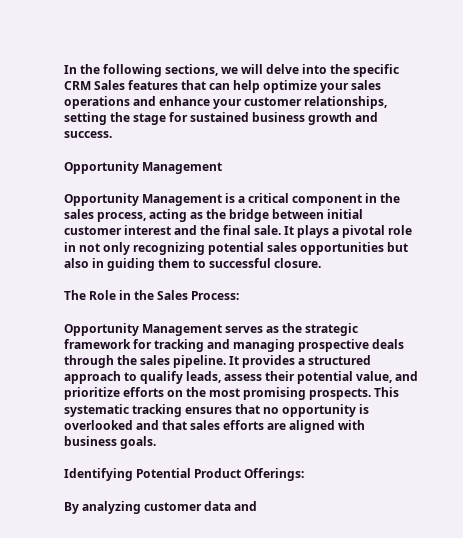In the following sections, we will delve into the specific CRM Sales features that can help optimize your sales operations and enhance your customer relationships, setting the stage for sustained business growth and success.

Opportunity Management

Opportunity Management is a critical component in the sales process, acting as the bridge between initial customer interest and the final sale. It plays a pivotal role in not only recognizing potential sales opportunities but also in guiding them to successful closure.

The Role in the Sales Process:

Opportunity Management serves as the strategic framework for tracking and managing prospective deals through the sales pipeline. It provides a structured approach to qualify leads, assess their potential value, and prioritize efforts on the most promising prospects. This systematic tracking ensures that no opportunity is overlooked and that sales efforts are aligned with business goals.

Identifying Potential Product Offerings:

By analyzing customer data and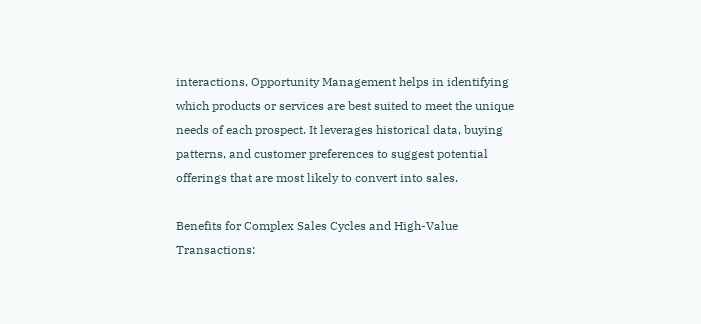interactions, Opportunity Management helps in identifying which products or services are best suited to meet the unique needs of each prospect. It leverages historical data, buying patterns, and customer preferences to suggest potential offerings that are most likely to convert into sales.

Benefits for Complex Sales Cycles and High-Value Transactions: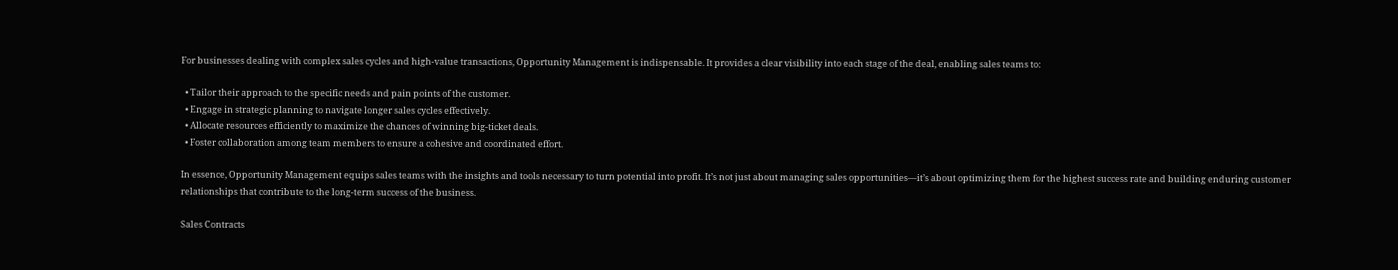For businesses dealing with complex sales cycles and high-value transactions, Opportunity Management is indispensable. It provides a clear visibility into each stage of the deal, enabling sales teams to:

  • Tailor their approach to the specific needs and pain points of the customer.
  • Engage in strategic planning to navigate longer sales cycles effectively.
  • Allocate resources efficiently to maximize the chances of winning big-ticket deals.
  • Foster collaboration among team members to ensure a cohesive and coordinated effort.

In essence, Opportunity Management equips sales teams with the insights and tools necessary to turn potential into profit. It’s not just about managing sales opportunities—it’s about optimizing them for the highest success rate and building enduring customer relationships that contribute to the long-term success of the business.

Sales Contracts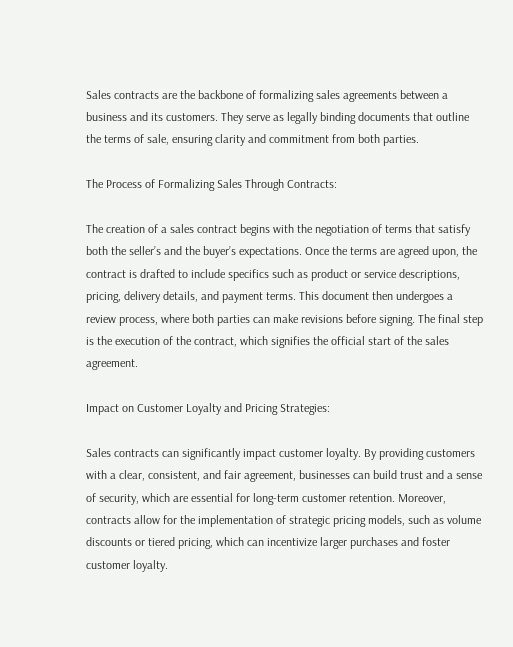Sales contracts are the backbone of formalizing sales agreements between a business and its customers. They serve as legally binding documents that outline the terms of sale, ensuring clarity and commitment from both parties.

The Process of Formalizing Sales Through Contracts:

The creation of a sales contract begins with the negotiation of terms that satisfy both the seller’s and the buyer’s expectations. Once the terms are agreed upon, the contract is drafted to include specifics such as product or service descriptions, pricing, delivery details, and payment terms. This document then undergoes a review process, where both parties can make revisions before signing. The final step is the execution of the contract, which signifies the official start of the sales agreement.

Impact on Customer Loyalty and Pricing Strategies:

Sales contracts can significantly impact customer loyalty. By providing customers with a clear, consistent, and fair agreement, businesses can build trust and a sense of security, which are essential for long-term customer retention. Moreover, contracts allow for the implementation of strategic pricing models, such as volume discounts or tiered pricing, which can incentivize larger purchases and foster customer loyalty.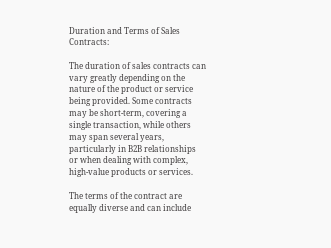Duration and Terms of Sales Contracts:

The duration of sales contracts can vary greatly depending on the nature of the product or service being provided. Some contracts may be short-term, covering a single transaction, while others may span several years, particularly in B2B relationships or when dealing with complex, high-value products or services.

The terms of the contract are equally diverse and can include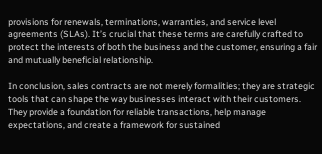provisions for renewals, terminations, warranties, and service level agreements (SLAs). It’s crucial that these terms are carefully crafted to protect the interests of both the business and the customer, ensuring a fair and mutually beneficial relationship.

In conclusion, sales contracts are not merely formalities; they are strategic tools that can shape the way businesses interact with their customers. They provide a foundation for reliable transactions, help manage expectations, and create a framework for sustained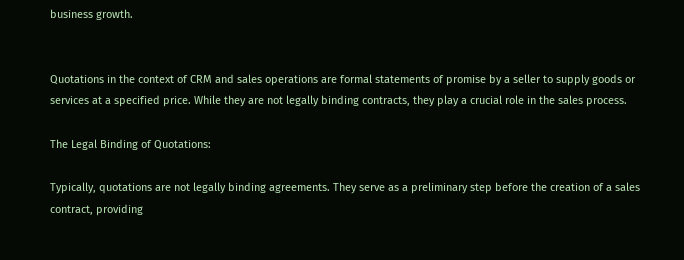business growth.


Quotations in the context of CRM and sales operations are formal statements of promise by a seller to supply goods or services at a specified price. While they are not legally binding contracts, they play a crucial role in the sales process.

The Legal Binding of Quotations:

Typically, quotations are not legally binding agreements. They serve as a preliminary step before the creation of a sales contract, providing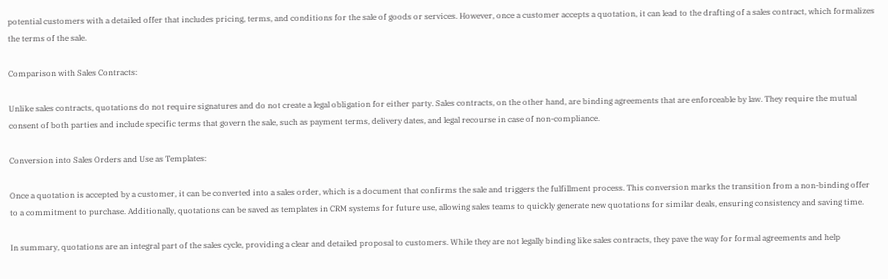potential customers with a detailed offer that includes pricing, terms, and conditions for the sale of goods or services. However, once a customer accepts a quotation, it can lead to the drafting of a sales contract, which formalizes the terms of the sale.

Comparison with Sales Contracts:

Unlike sales contracts, quotations do not require signatures and do not create a legal obligation for either party. Sales contracts, on the other hand, are binding agreements that are enforceable by law. They require the mutual consent of both parties and include specific terms that govern the sale, such as payment terms, delivery dates, and legal recourse in case of non-compliance.

Conversion into Sales Orders and Use as Templates:

Once a quotation is accepted by a customer, it can be converted into a sales order, which is a document that confirms the sale and triggers the fulfillment process. This conversion marks the transition from a non-binding offer to a commitment to purchase. Additionally, quotations can be saved as templates in CRM systems for future use, allowing sales teams to quickly generate new quotations for similar deals, ensuring consistency and saving time.

In summary, quotations are an integral part of the sales cycle, providing a clear and detailed proposal to customers. While they are not legally binding like sales contracts, they pave the way for formal agreements and help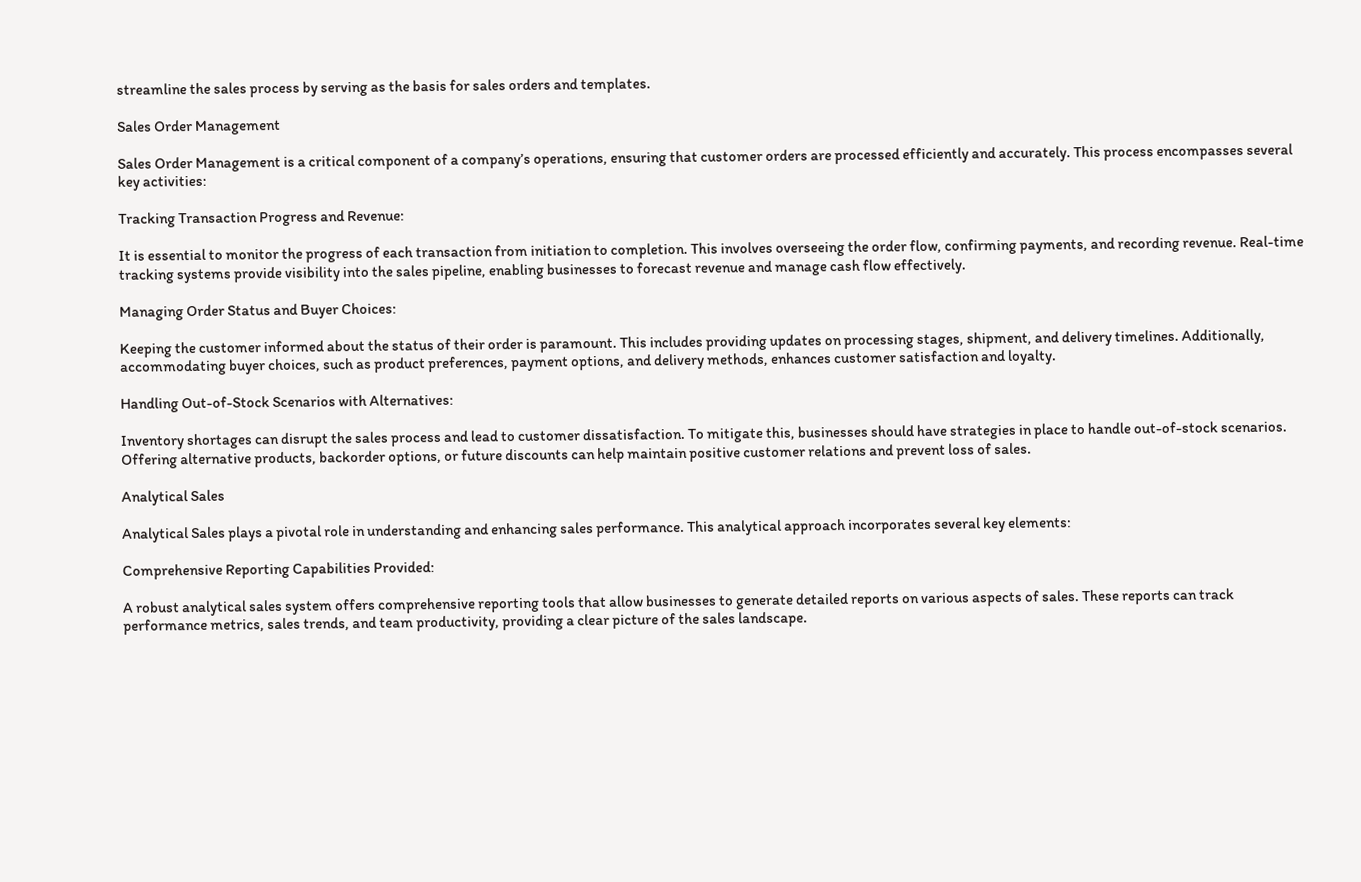streamline the sales process by serving as the basis for sales orders and templates.

Sales Order Management

Sales Order Management is a critical component of a company’s operations, ensuring that customer orders are processed efficiently and accurately. This process encompasses several key activities:

Tracking Transaction Progress and Revenue:

It is essential to monitor the progress of each transaction from initiation to completion. This involves overseeing the order flow, confirming payments, and recording revenue. Real-time tracking systems provide visibility into the sales pipeline, enabling businesses to forecast revenue and manage cash flow effectively.

Managing Order Status and Buyer Choices:

Keeping the customer informed about the status of their order is paramount. This includes providing updates on processing stages, shipment, and delivery timelines. Additionally, accommodating buyer choices, such as product preferences, payment options, and delivery methods, enhances customer satisfaction and loyalty.

Handling Out-of-Stock Scenarios with Alternatives:

Inventory shortages can disrupt the sales process and lead to customer dissatisfaction. To mitigate this, businesses should have strategies in place to handle out-of-stock scenarios. Offering alternative products, backorder options, or future discounts can help maintain positive customer relations and prevent loss of sales.

Analytical Sales

Analytical Sales plays a pivotal role in understanding and enhancing sales performance. This analytical approach incorporates several key elements:

Comprehensive Reporting Capabilities Provided:

A robust analytical sales system offers comprehensive reporting tools that allow businesses to generate detailed reports on various aspects of sales. These reports can track performance metrics, sales trends, and team productivity, providing a clear picture of the sales landscape.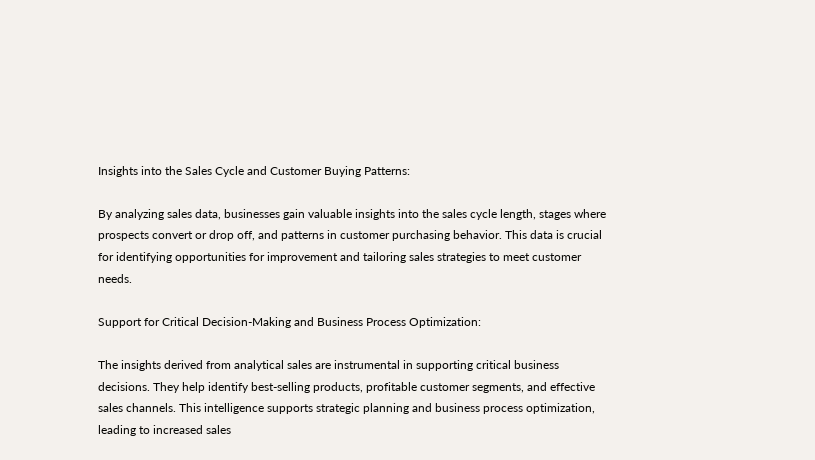Insights into the Sales Cycle and Customer Buying Patterns:

By analyzing sales data, businesses gain valuable insights into the sales cycle length, stages where prospects convert or drop off, and patterns in customer purchasing behavior. This data is crucial for identifying opportunities for improvement and tailoring sales strategies to meet customer needs.

Support for Critical Decision-Making and Business Process Optimization:

The insights derived from analytical sales are instrumental in supporting critical business decisions. They help identify best-selling products, profitable customer segments, and effective sales channels. This intelligence supports strategic planning and business process optimization, leading to increased sales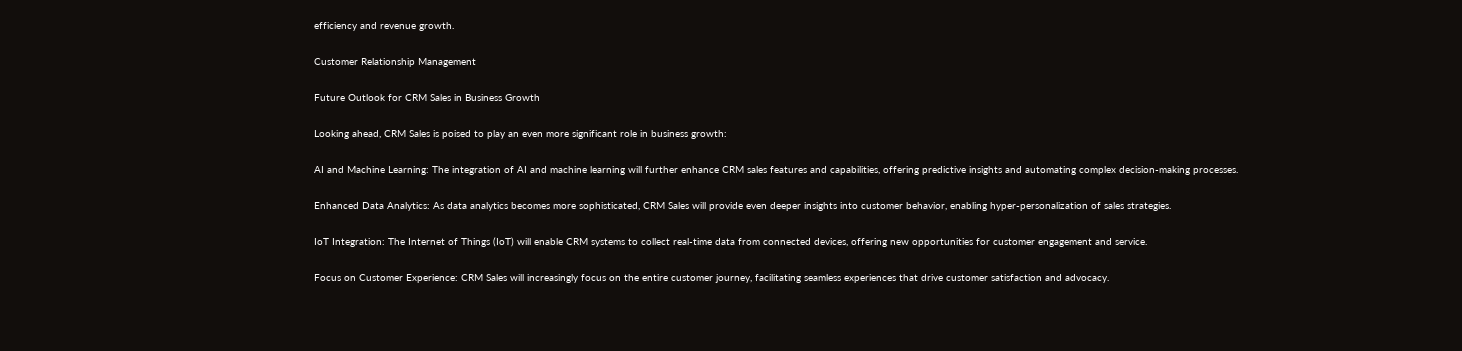efficiency and revenue growth.

Customer Relationship Management

Future Outlook for CRM Sales in Business Growth

Looking ahead, CRM Sales is poised to play an even more significant role in business growth:

AI and Machine Learning: The integration of AI and machine learning will further enhance CRM sales features and capabilities, offering predictive insights and automating complex decision-making processes.

Enhanced Data Analytics: As data analytics becomes more sophisticated, CRM Sales will provide even deeper insights into customer behavior, enabling hyper-personalization of sales strategies.

IoT Integration: The Internet of Things (IoT) will enable CRM systems to collect real-time data from connected devices, offering new opportunities for customer engagement and service.

Focus on Customer Experience: CRM Sales will increasingly focus on the entire customer journey, facilitating seamless experiences that drive customer satisfaction and advocacy.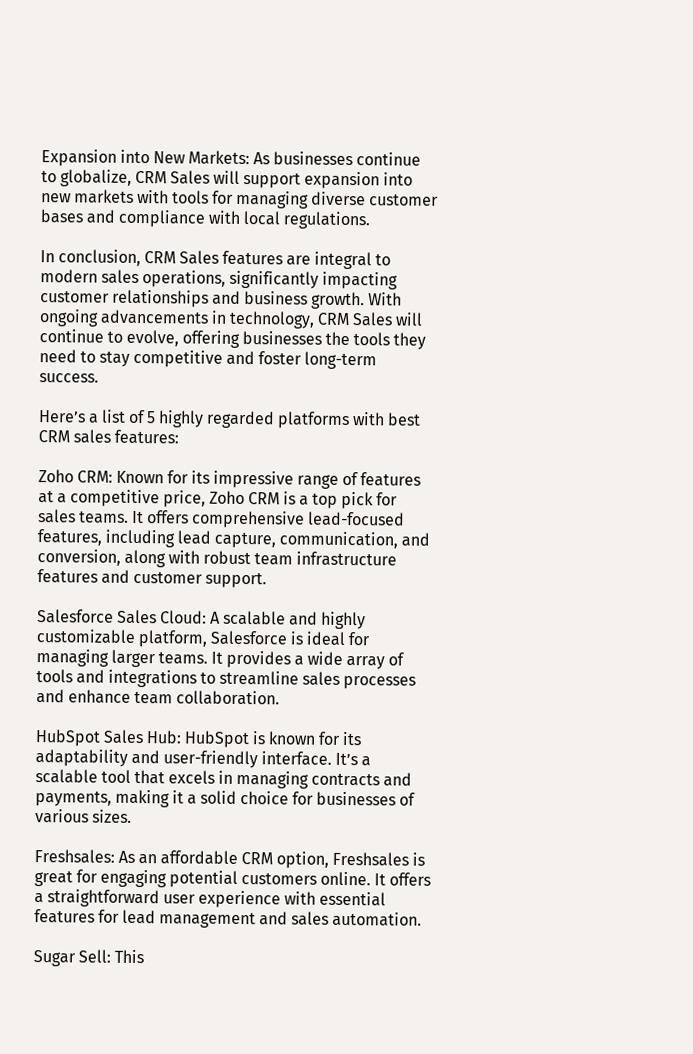Expansion into New Markets: As businesses continue to globalize, CRM Sales will support expansion into new markets with tools for managing diverse customer bases and compliance with local regulations.

In conclusion, CRM Sales features are integral to modern sales operations, significantly impacting customer relationships and business growth. With ongoing advancements in technology, CRM Sales will continue to evolve, offering businesses the tools they need to stay competitive and foster long-term success.

Here’s a list of 5 highly regarded platforms with best CRM sales features:

Zoho CRM: Known for its impressive range of features at a competitive price, Zoho CRM is a top pick for sales teams. It offers comprehensive lead-focused features, including lead capture, communication, and conversion, along with robust team infrastructure features and customer support.

Salesforce Sales Cloud: A scalable and highly customizable platform, Salesforce is ideal for managing larger teams. It provides a wide array of tools and integrations to streamline sales processes and enhance team collaboration.

HubSpot Sales Hub: HubSpot is known for its adaptability and user-friendly interface. It’s a scalable tool that excels in managing contracts and payments, making it a solid choice for businesses of various sizes.

Freshsales: As an affordable CRM option, Freshsales is great for engaging potential customers online. It offers a straightforward user experience with essential features for lead management and sales automation.

Sugar Sell: This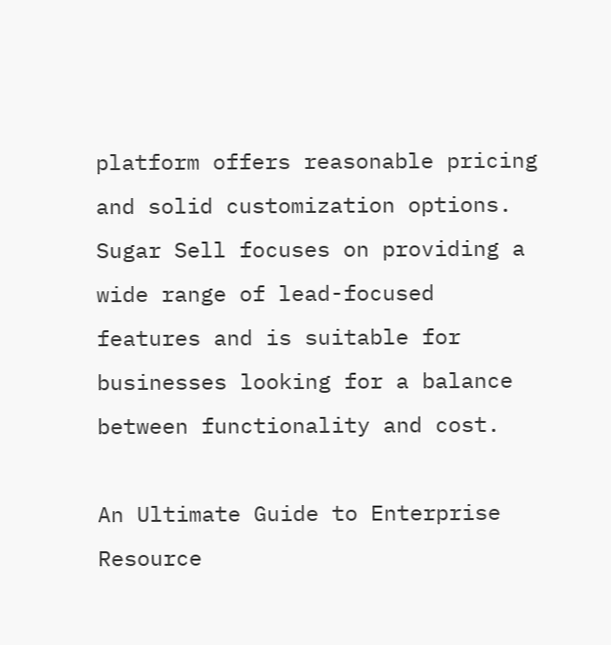platform offers reasonable pricing and solid customization options. Sugar Sell focuses on providing a wide range of lead-focused features and is suitable for businesses looking for a balance between functionality and cost.

An Ultimate Guide to Enterprise Resource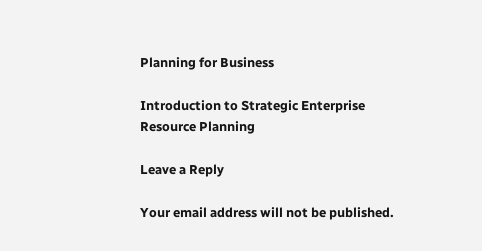Planning for Business

Introduction to Strategic Enterprise Resource Planning

Leave a Reply

Your email address will not be published.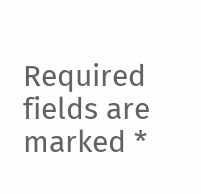Required fields are marked *